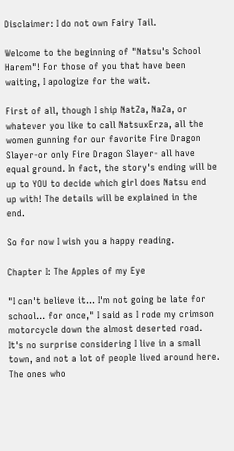Disclaimer: I do not own Fairy Tail.

Welcome to the beginning of "Natsu's School Harem"! For those of you that have been waiting, I apologize for the wait.

First of all, though I ship NatZa, NaZa, or whatever you like to call NatsuxErza, all the women gunning for our favorite Fire Dragon Slayer-or only Fire Dragon Slayer- all have equal ground. In fact, the story's ending will be up to YOU to decide which girl does Natsu end up with! The details will be explained in the end.

So for now I wish you a happy reading.

Chapter I: The Apples of my Eye

"I can't believe it… I'm not going be late for school… for once," I said as I rode my crimson motorcycle down the almost deserted road. It's no surprise considering I live in a small town, and not a lot of people lived around here. The ones who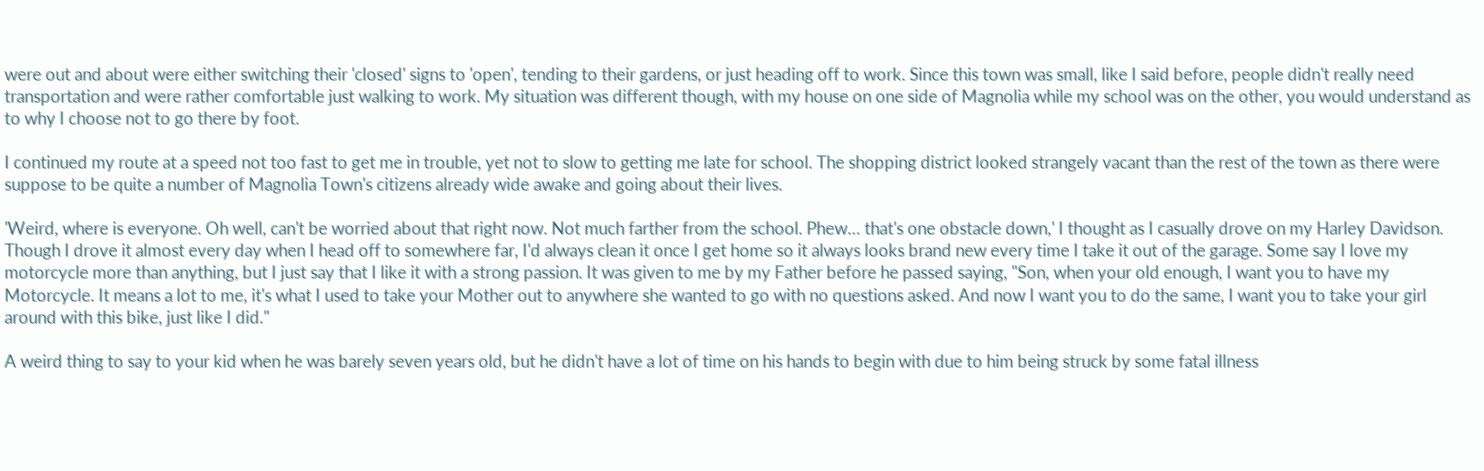were out and about were either switching their 'closed' signs to 'open', tending to their gardens, or just heading off to work. Since this town was small, like I said before, people didn't really need transportation and were rather comfortable just walking to work. My situation was different though, with my house on one side of Magnolia while my school was on the other, you would understand as to why I choose not to go there by foot.

I continued my route at a speed not too fast to get me in trouble, yet not to slow to getting me late for school. The shopping district looked strangely vacant than the rest of the town as there were suppose to be quite a number of Magnolia Town's citizens already wide awake and going about their lives.

'Weird, where is everyone. Oh well, can't be worried about that right now. Not much farther from the school. Phew… that's one obstacle down,' I thought as I casually drove on my Harley Davidson. Though I drove it almost every day when I head off to somewhere far, I'd always clean it once I get home so it always looks brand new every time I take it out of the garage. Some say I love my motorcycle more than anything, but I just say that I like it with a strong passion. It was given to me by my Father before he passed saying, "Son, when your old enough, I want you to have my Motorcycle. It means a lot to me, it's what I used to take your Mother out to anywhere she wanted to go with no questions asked. And now I want you to do the same, I want you to take your girl around with this bike, just like I did."

A weird thing to say to your kid when he was barely seven years old, but he didn't have a lot of time on his hands to begin with due to him being struck by some fatal illness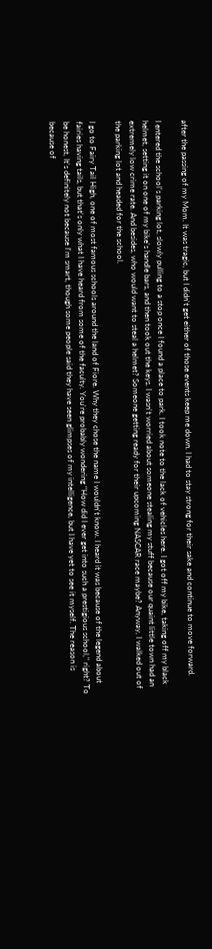after the passing of my Mom. It was tragic, but I didn't get either of those events keep me down. I had to stay strong for their sake and continue to move forward.

I entered the school's parking lot, slowly pulling to a stop once I found a place to park. I took note to the lack of vehicles here. I got off my bike, taking off my black helmet, setting it on one of my bike's handle bars, and then took out the keys. I wasn't worried about someone stealing my stuff because our quaint little town had an extremely low crime rate. And besides, who would want to steal a helmet? Someone getting ready for their upcoming NASCAR race maybe? Anyway, I walked out of the parking lot and headed for the school.

I go to Fairy Tail High, one of most famous schools around the land of Fiore. Why they chose the name I wouldn't know. I heard it was because of the legend about fairies having tails, but that's only what I have heard from some of the faculty. You're probably wondering "How did I ever get into such a prestigious school," right? To be honest, It's definitely not because I'm smart, though some people said they have seen glimpses of my intelligence, but I have yet to see it myself. The reason is because of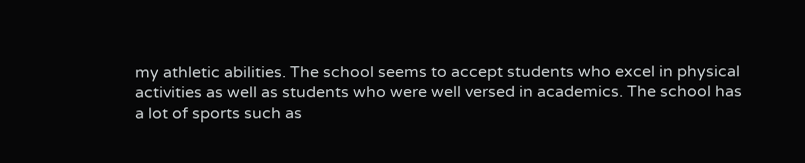my athletic abilities. The school seems to accept students who excel in physical activities as well as students who were well versed in academics. The school has a lot of sports such as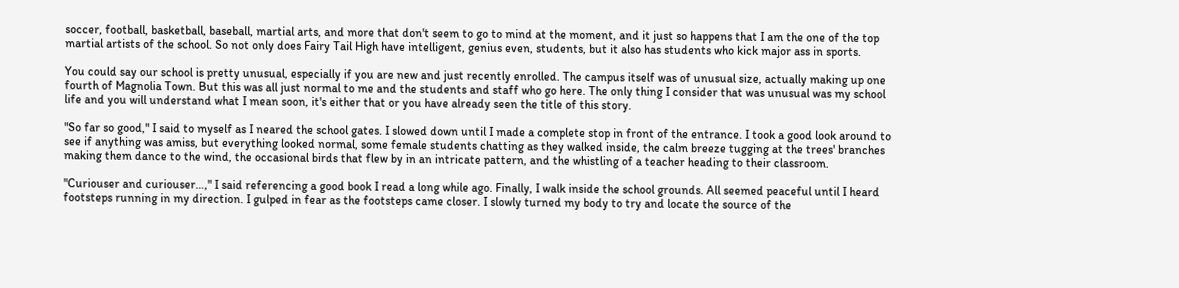soccer, football, basketball, baseball, martial arts, and more that don't seem to go to mind at the moment, and it just so happens that I am the one of the top martial artists of the school. So not only does Fairy Tail High have intelligent, genius even, students, but it also has students who kick major ass in sports.

You could say our school is pretty unusual, especially if you are new and just recently enrolled. The campus itself was of unusual size, actually making up one fourth of Magnolia Town. But this was all just normal to me and the students and staff who go here. The only thing I consider that was unusual was my school life and you will understand what I mean soon, it's either that or you have already seen the title of this story.

"So far so good," I said to myself as I neared the school gates. I slowed down until I made a complete stop in front of the entrance. I took a good look around to see if anything was amiss, but everything looked normal, some female students chatting as they walked inside, the calm breeze tugging at the trees' branches making them dance to the wind, the occasional birds that flew by in an intricate pattern, and the whistling of a teacher heading to their classroom.

"Curiouser and curiouser…," I said referencing a good book I read a long while ago. Finally, I walk inside the school grounds. All seemed peaceful until I heard footsteps running in my direction. I gulped in fear as the footsteps came closer. I slowly turned my body to try and locate the source of the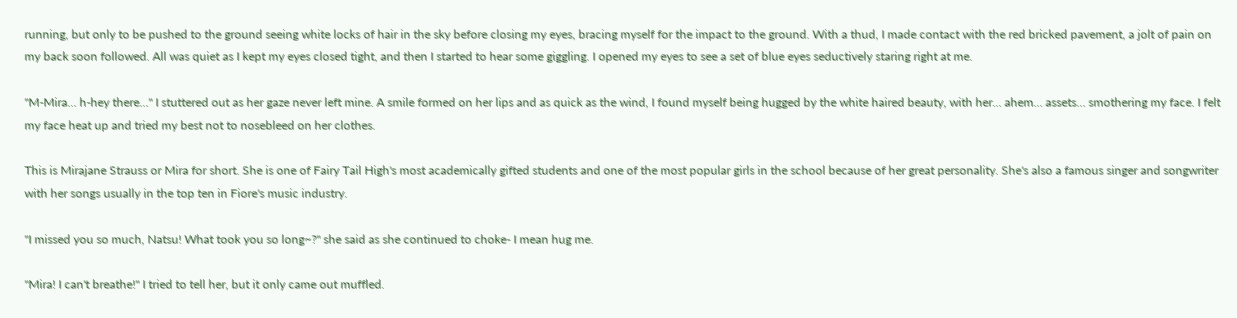running, but only to be pushed to the ground seeing white locks of hair in the sky before closing my eyes, bracing myself for the impact to the ground. With a thud, I made contact with the red bricked pavement, a jolt of pain on my back soon followed. All was quiet as I kept my eyes closed tight, and then I started to hear some giggling. I opened my eyes to see a set of blue eyes seductively staring right at me.

"M-Mira… h-hey there…" I stuttered out as her gaze never left mine. A smile formed on her lips and as quick as the wind, I found myself being hugged by the white haired beauty, with her… ahem… assets… smothering my face. I felt my face heat up and tried my best not to nosebleed on her clothes.

This is Mirajane Strauss or Mira for short. She is one of Fairy Tail High's most academically gifted students and one of the most popular girls in the school because of her great personality. She's also a famous singer and songwriter with her songs usually in the top ten in Fiore's music industry.

"I missed you so much, Natsu! What took you so long~?" she said as she continued to choke- I mean hug me.

"Mira! I can't breathe!" I tried to tell her, but it only came out muffled.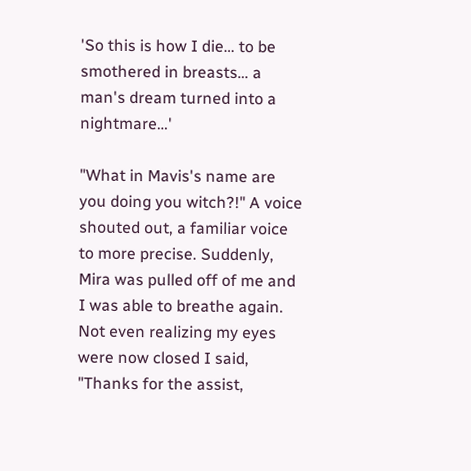'So this is how I die… to be smothered in breasts… a man's dream turned into a nightmare…'

"What in Mavis's name are you doing you witch?!" A voice shouted out, a familiar voice to more precise. Suddenly, Mira was pulled off of me and I was able to breathe again. Not even realizing my eyes were now closed I said, "Thanks for the assist,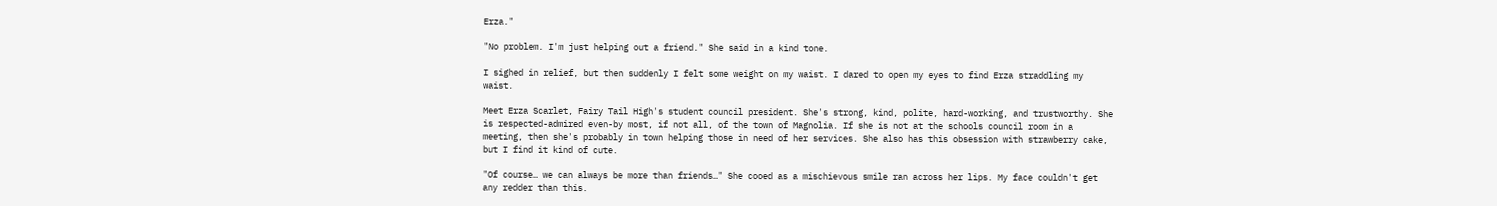Erza."

"No problem. I'm just helping out a friend." She said in a kind tone.

I sighed in relief, but then suddenly I felt some weight on my waist. I dared to open my eyes to find Erza straddling my waist.

Meet Erza Scarlet, Fairy Tail High's student council president. She's strong, kind, polite, hard-working, and trustworthy. She is respected-admired even-by most, if not all, of the town of Magnolia. If she is not at the schools council room in a meeting, then she's probably in town helping those in need of her services. She also has this obsession with strawberry cake, but I find it kind of cute.

"Of course… we can always be more than friends…" She cooed as a mischievous smile ran across her lips. My face couldn't get any redder than this.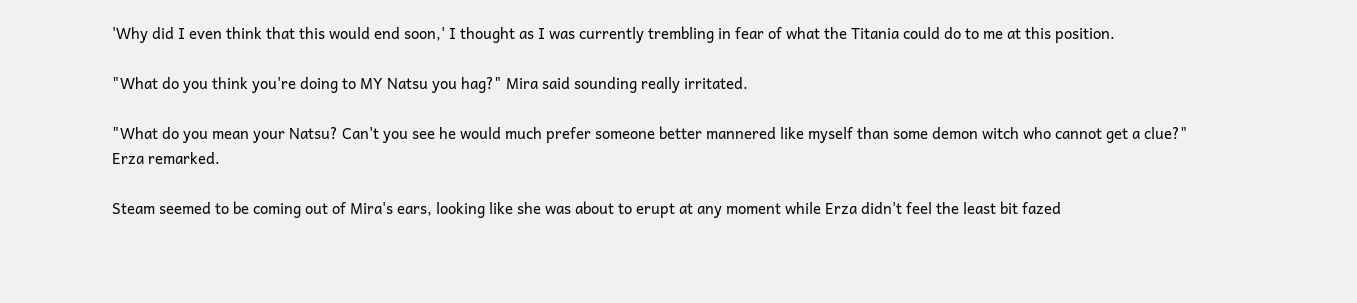'Why did I even think that this would end soon,' I thought as I was currently trembling in fear of what the Titania could do to me at this position.

"What do you think you're doing to MY Natsu you hag?" Mira said sounding really irritated.

"What do you mean your Natsu? Can't you see he would much prefer someone better mannered like myself than some demon witch who cannot get a clue?" Erza remarked.

Steam seemed to be coming out of Mira's ears, looking like she was about to erupt at any moment while Erza didn't feel the least bit fazed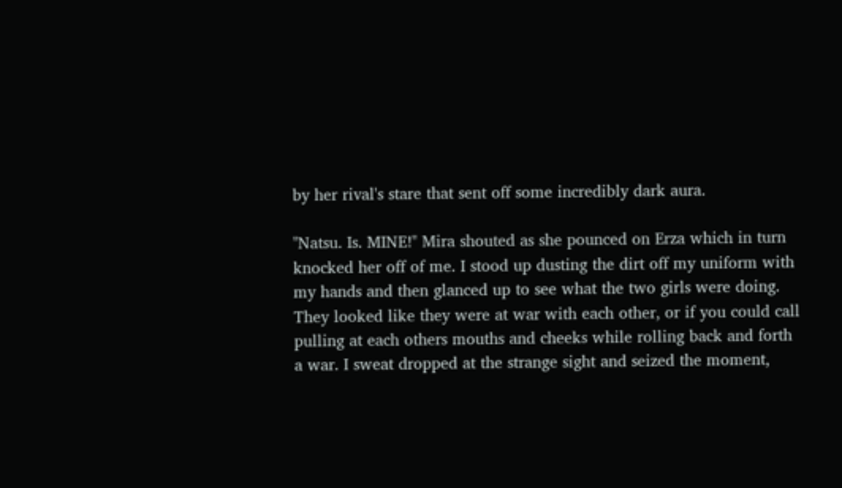by her rival's stare that sent off some incredibly dark aura.

"Natsu. Is. MINE!" Mira shouted as she pounced on Erza which in turn knocked her off of me. I stood up dusting the dirt off my uniform with my hands and then glanced up to see what the two girls were doing. They looked like they were at war with each other, or if you could call pulling at each others mouths and cheeks while rolling back and forth a war. I sweat dropped at the strange sight and seized the moment,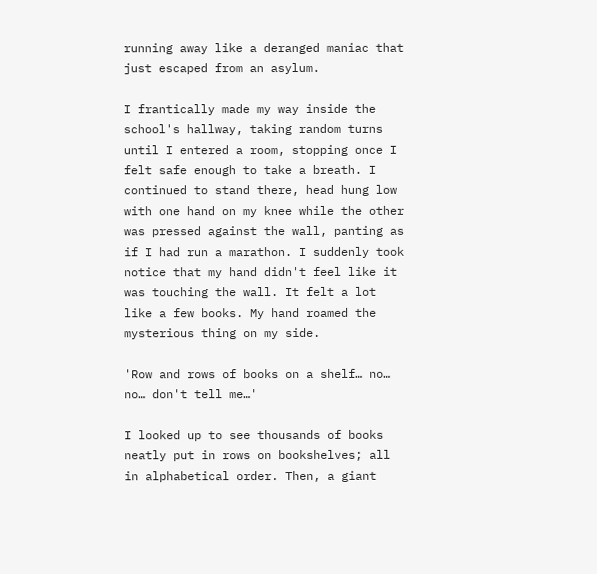running away like a deranged maniac that just escaped from an asylum.

I frantically made my way inside the school's hallway, taking random turns until I entered a room, stopping once I felt safe enough to take a breath. I continued to stand there, head hung low with one hand on my knee while the other was pressed against the wall, panting as if I had run a marathon. I suddenly took notice that my hand didn't feel like it was touching the wall. It felt a lot like a few books. My hand roamed the mysterious thing on my side.

'Row and rows of books on a shelf… no… no… don't tell me…'

I looked up to see thousands of books neatly put in rows on bookshelves; all in alphabetical order. Then, a giant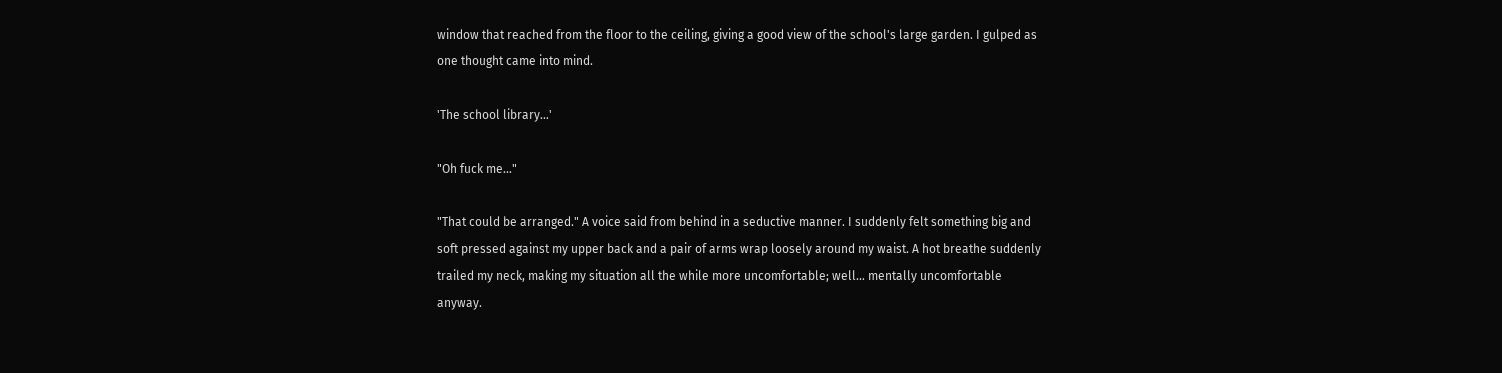window that reached from the floor to the ceiling, giving a good view of the school's large garden. I gulped as one thought came into mind.

'The school library…'

"Oh fuck me…"

"That could be arranged." A voice said from behind in a seductive manner. I suddenly felt something big and soft pressed against my upper back and a pair of arms wrap loosely around my waist. A hot breathe suddenly trailed my neck, making my situation all the while more uncomfortable; well… mentally uncomfortable anyway.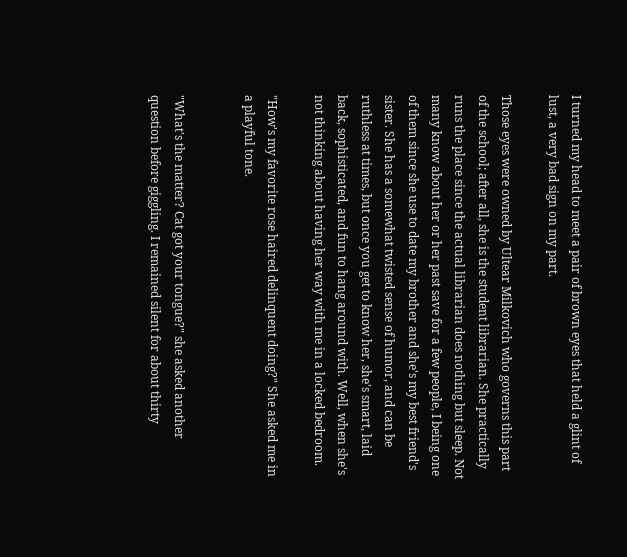I turned my head to meet a pair of brown eyes that held a glint of lust, a very bad sign on my part.

Those eyes were owned by Ultear Milkovich who governs this part of the school; after all, she is the student librarian. She practically runs the place since the actual librarian does nothing but sleep. Not many know about her or her past save for a few people, I being one of them since she use to date my brother and she's my best friend's sister. She has a somewhat twisted sense of humor, and can be ruthless at times, but once you get to know her, she's smart, laid back, sophisticated, and fun to hang around with. Well, when she's not thinking about having her way with me in a locked bedroom.

"How's my favorite rose haired delinquent doing?" She asked me in a playful tone.


"What's the matter? Cat got your tongue?" she asked another question before giggling. I remained silent for about thirty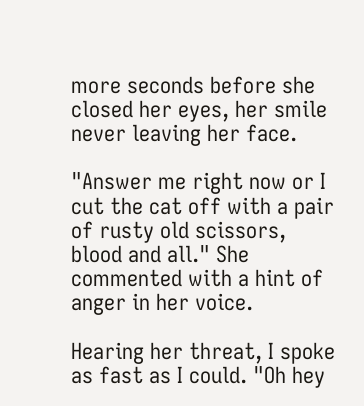more seconds before she closed her eyes, her smile never leaving her face.

"Answer me right now or I cut the cat off with a pair of rusty old scissors, blood and all." She commented with a hint of anger in her voice.

Hearing her threat, I spoke as fast as I could. "Oh hey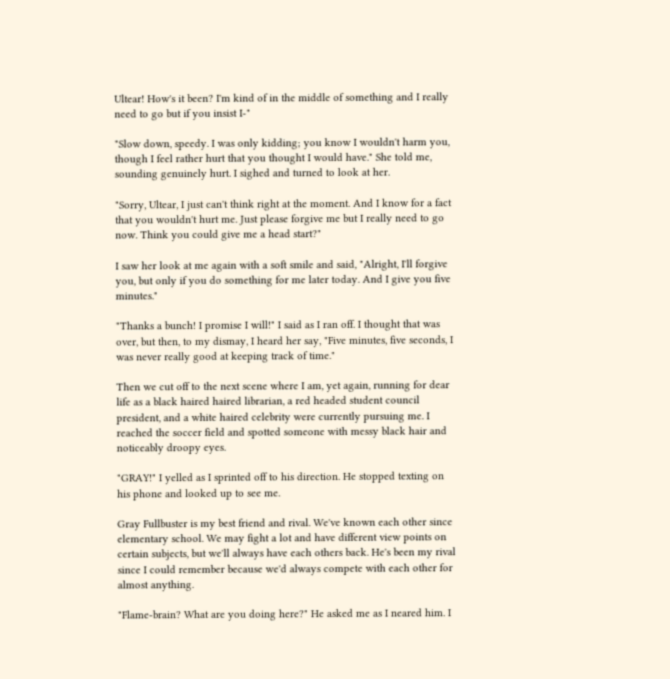Ultear! How's it been? I'm kind of in the middle of something and I really need to go but if you insist I-"

"Slow down, speedy. I was only kidding; you know I wouldn't harm you, though I feel rather hurt that you thought I would have." She told me, sounding genuinely hurt. I sighed and turned to look at her.

"Sorry, Ultear, I just can't think right at the moment. And I know for a fact that you wouldn't hurt me. Just please forgive me but I really need to go now. Think you could give me a head start?"

I saw her look at me again with a soft smile and said, "Alright, I'll forgive you, but only if you do something for me later today. And I give you five minutes."

"Thanks a bunch! I promise I will!" I said as I ran off. I thought that was over, but then, to my dismay, I heard her say, "Five minutes, five seconds, I was never really good at keeping track of time."

Then we cut off to the next scene where I am, yet again, running for dear life as a black haired haired librarian, a red headed student council president, and a white haired celebrity were currently pursuing me. I reached the soccer field and spotted someone with messy black hair and noticeably droopy eyes.

"GRAY!" I yelled as I sprinted off to his direction. He stopped texting on his phone and looked up to see me.

Gray Fullbuster is my best friend and rival. We've known each other since elementary school. We may fight a lot and have different view points on certain subjects, but we'll always have each others back. He's been my rival since I could remember because we'd always compete with each other for almost anything.

"Flame-brain? What are you doing here?" He asked me as I neared him. I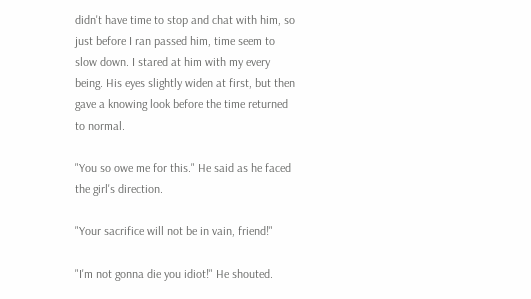didn't have time to stop and chat with him, so just before I ran passed him, time seem to slow down. I stared at him with my every being. His eyes slightly widen at first, but then gave a knowing look before the time returned to normal.

"You so owe me for this." He said as he faced the girl's direction.

"Your sacrifice will not be in vain, friend!"

"I'm not gonna die you idiot!" He shouted.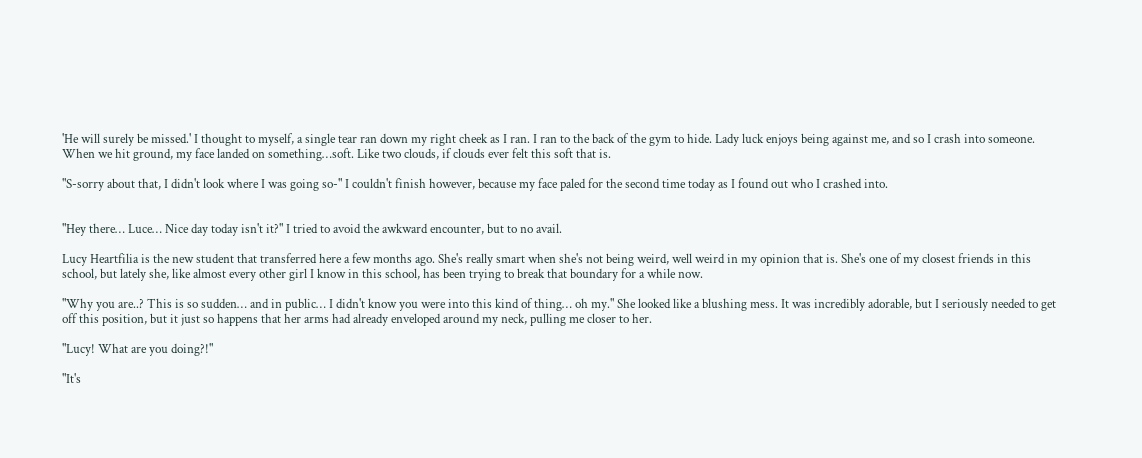'He will surely be missed.' I thought to myself, a single tear ran down my right cheek as I ran. I ran to the back of the gym to hide. Lady luck enjoys being against me, and so I crash into someone. When we hit ground, my face landed on something…soft. Like two clouds, if clouds ever felt this soft that is.

"S-sorry about that, I didn't look where I was going so-" I couldn't finish however, because my face paled for the second time today as I found out who I crashed into.


"Hey there… Luce… Nice day today isn't it?" I tried to avoid the awkward encounter, but to no avail.

Lucy Heartfilia is the new student that transferred here a few months ago. She's really smart when she's not being weird, well weird in my opinion that is. She's one of my closest friends in this school, but lately she, like almost every other girl I know in this school, has been trying to break that boundary for a while now.

"Why you are..? This is so sudden… and in public… I didn't know you were into this kind of thing… oh my." She looked like a blushing mess. It was incredibly adorable, but I seriously needed to get off this position, but it just so happens that her arms had already enveloped around my neck, pulling me closer to her.

"Lucy! What are you doing?!"

"It's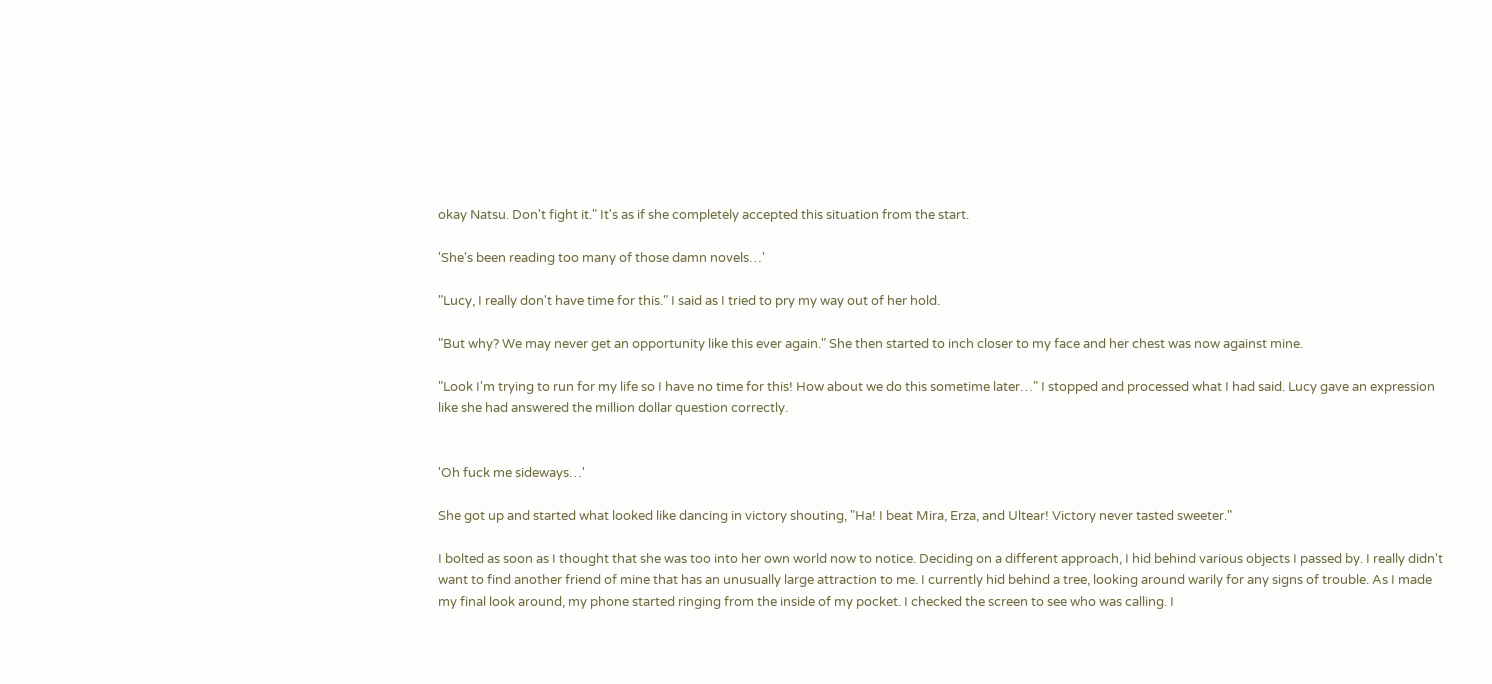okay Natsu. Don't fight it." It's as if she completely accepted this situation from the start.

'She's been reading too many of those damn novels…'

"Lucy, I really don't have time for this." I said as I tried to pry my way out of her hold.

"But why? We may never get an opportunity like this ever again." She then started to inch closer to my face and her chest was now against mine.

"Look I'm trying to run for my life so I have no time for this! How about we do this sometime later…" I stopped and processed what I had said. Lucy gave an expression like she had answered the million dollar question correctly.


'Oh fuck me sideways…'

She got up and started what looked like dancing in victory shouting, "Ha! I beat Mira, Erza, and Ultear! Victory never tasted sweeter."

I bolted as soon as I thought that she was too into her own world now to notice. Deciding on a different approach, I hid behind various objects I passed by. I really didn't want to find another friend of mine that has an unusually large attraction to me. I currently hid behind a tree, looking around warily for any signs of trouble. As I made my final look around, my phone started ringing from the inside of my pocket. I checked the screen to see who was calling. I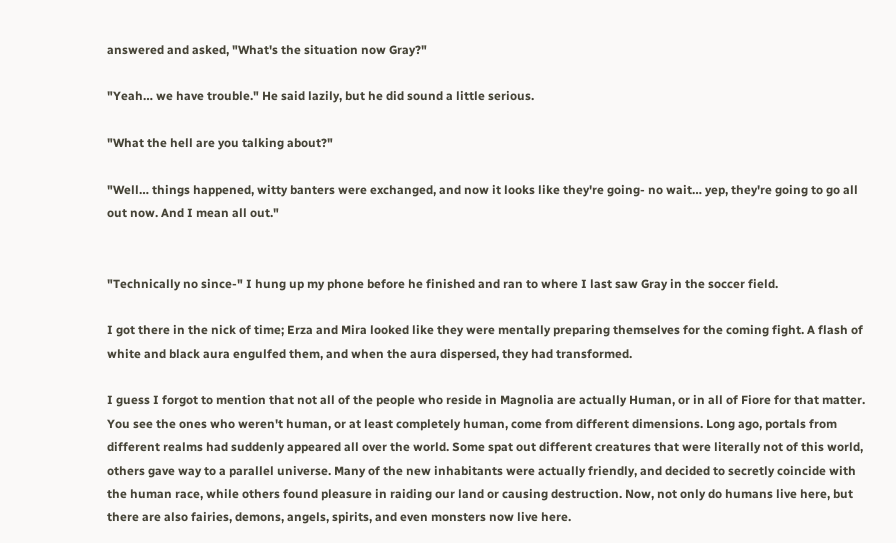answered and asked, "What's the situation now Gray?"

"Yeah… we have trouble." He said lazily, but he did sound a little serious.

"What the hell are you talking about?"

"Well… things happened, witty banters were exchanged, and now it looks like they're going- no wait… yep, they're going to go all out now. And I mean all out."


"Technically no since-" I hung up my phone before he finished and ran to where I last saw Gray in the soccer field.

I got there in the nick of time; Erza and Mira looked like they were mentally preparing themselves for the coming fight. A flash of white and black aura engulfed them, and when the aura dispersed, they had transformed.

I guess I forgot to mention that not all of the people who reside in Magnolia are actually Human, or in all of Fiore for that matter. You see the ones who weren't human, or at least completely human, come from different dimensions. Long ago, portals from different realms had suddenly appeared all over the world. Some spat out different creatures that were literally not of this world, others gave way to a parallel universe. Many of the new inhabitants were actually friendly, and decided to secretly coincide with the human race, while others found pleasure in raiding our land or causing destruction. Now, not only do humans live here, but there are also fairies, demons, angels, spirits, and even monsters now live here.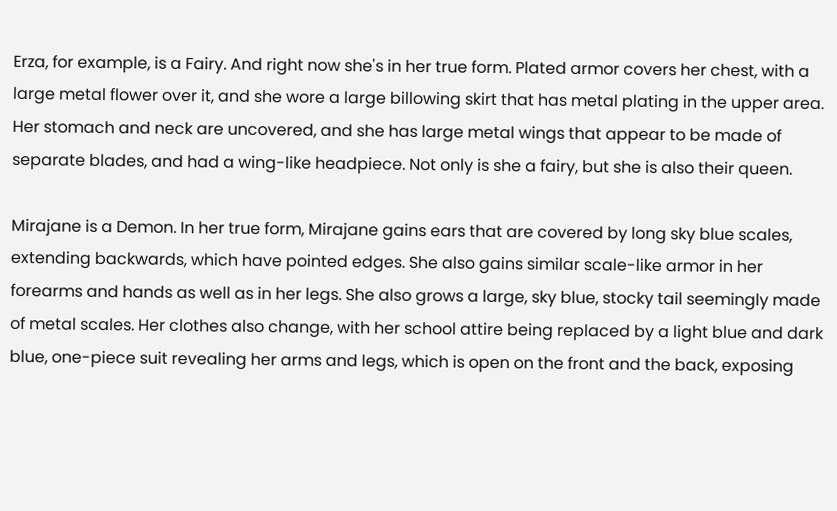Erza, for example, is a Fairy. And right now she's in her true form. Plated armor covers her chest, with a large metal flower over it, and she wore a large billowing skirt that has metal plating in the upper area. Her stomach and neck are uncovered, and she has large metal wings that appear to be made of separate blades, and had a wing-like headpiece. Not only is she a fairy, but she is also their queen.

Mirajane is a Demon. In her true form, Mirajane gains ears that are covered by long sky blue scales, extending backwards, which have pointed edges. She also gains similar scale-like armor in her forearms and hands as well as in her legs. She also grows a large, sky blue, stocky tail seemingly made of metal scales. Her clothes also change, with her school attire being replaced by a light blue and dark blue, one-piece suit revealing her arms and legs, which is open on the front and the back, exposing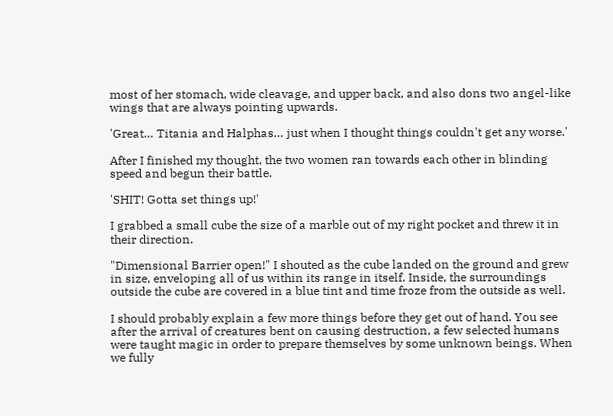most of her stomach, wide cleavage, and upper back, and also dons two angel-like wings that are always pointing upwards.

'Great… Titania and Halphas… just when I thought things couldn't get any worse.'

After I finished my thought, the two women ran towards each other in blinding speed and begun their battle.

'SHIT! Gotta set things up!'

I grabbed a small cube the size of a marble out of my right pocket and threw it in their direction.

"Dimensional Barrier open!" I shouted as the cube landed on the ground and grew in size, enveloping all of us within its range in itself. Inside, the surroundings outside the cube are covered in a blue tint and time froze from the outside as well.

I should probably explain a few more things before they get out of hand. You see after the arrival of creatures bent on causing destruction, a few selected humans were taught magic in order to prepare themselves by some unknown beings. When we fully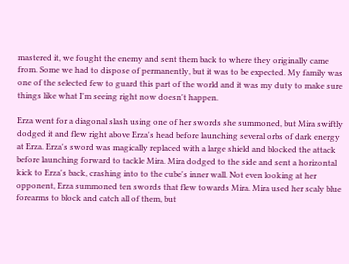mastered it, we fought the enemy and sent them back to where they originally came from. Some we had to dispose of permanently, but it was to be expected. My family was one of the selected few to guard this part of the world and it was my duty to make sure things like what I'm seeing right now doesn't happen.

Erza went for a diagonal slash using one of her swords she summoned, but Mira swiftly dodged it and flew right above Erza's head before launching several orbs of dark energy at Erza. Erza's sword was magically replaced with a large shield and blocked the attack before launching forward to tackle Mira. Mira dodged to the side and sent a horizontal kick to Erza's back, crashing into to the cube's inner wall. Not even looking at her opponent, Erza summoned ten swords that flew towards Mira. Mira used her scaly blue forearms to block and catch all of them, but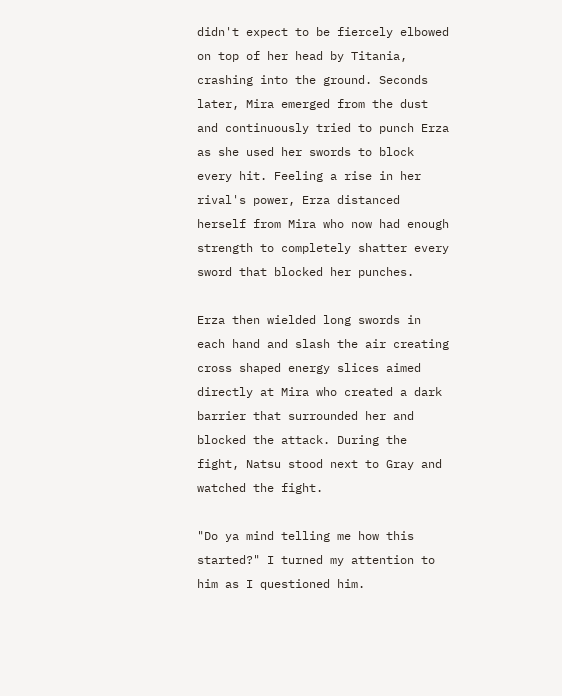didn't expect to be fiercely elbowed on top of her head by Titania, crashing into the ground. Seconds later, Mira emerged from the dust and continuously tried to punch Erza as she used her swords to block every hit. Feeling a rise in her rival's power, Erza distanced herself from Mira who now had enough strength to completely shatter every sword that blocked her punches.

Erza then wielded long swords in each hand and slash the air creating cross shaped energy slices aimed directly at Mira who created a dark barrier that surrounded her and blocked the attack. During the fight, Natsu stood next to Gray and watched the fight.

"Do ya mind telling me how this started?" I turned my attention to him as I questioned him.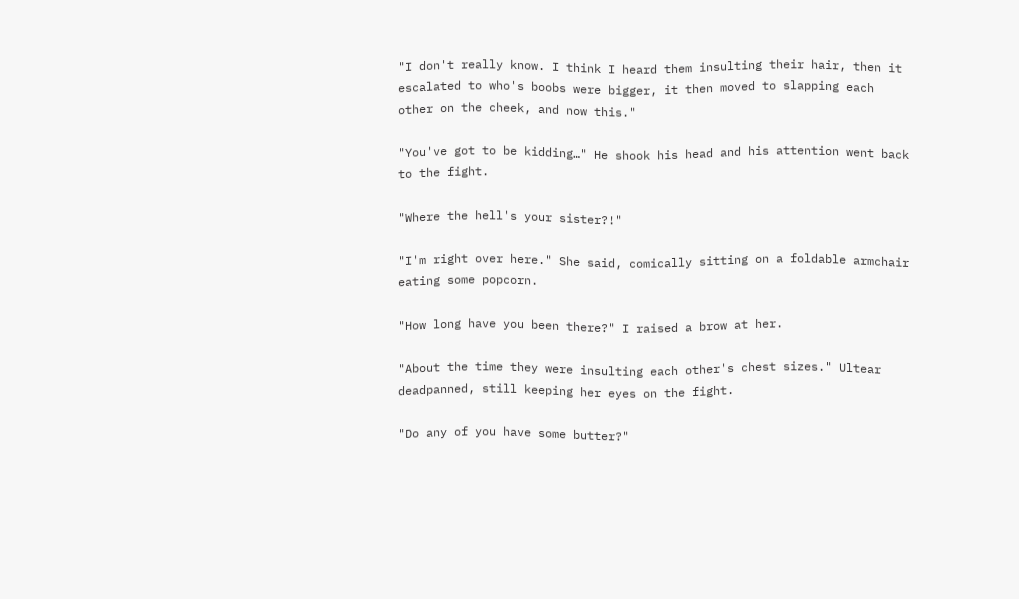"I don't really know. I think I heard them insulting their hair, then it escalated to who's boobs were bigger, it then moved to slapping each other on the cheek, and now this."

"You've got to be kidding…" He shook his head and his attention went back to the fight.

"Where the hell's your sister?!"

"I'm right over here." She said, comically sitting on a foldable armchair eating some popcorn.

"How long have you been there?" I raised a brow at her.

"About the time they were insulting each other's chest sizes." Ultear deadpanned, still keeping her eyes on the fight.

"Do any of you have some butter?"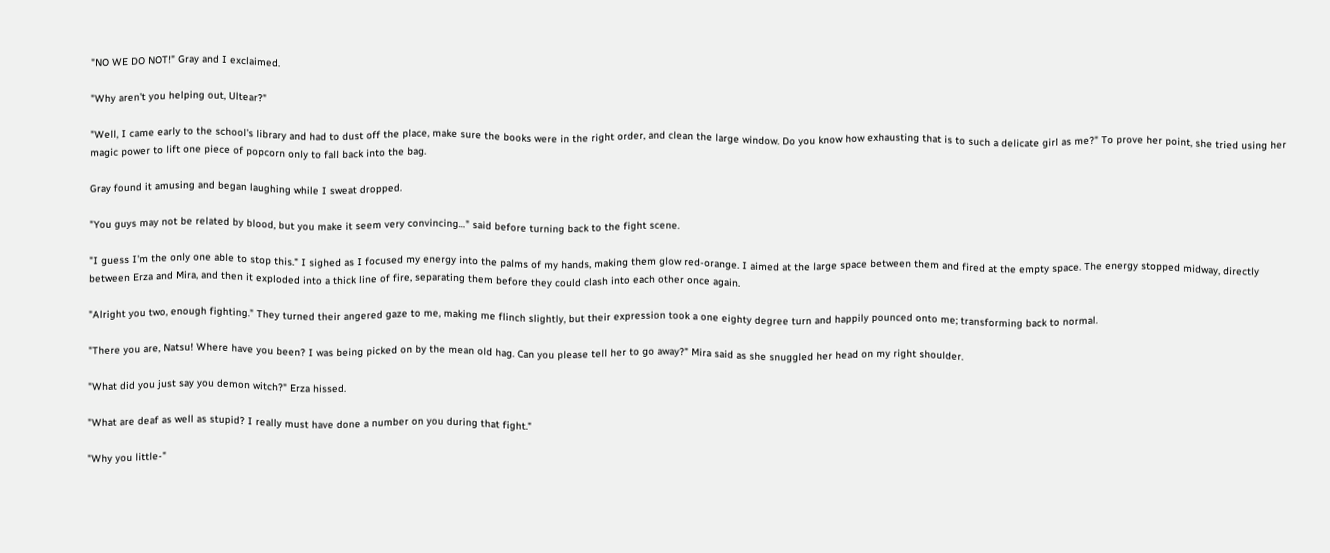"NO WE DO NOT!" Gray and I exclaimed.

"Why aren't you helping out, Ultear?"

"Well, I came early to the school's library and had to dust off the place, make sure the books were in the right order, and clean the large window. Do you know how exhausting that is to such a delicate girl as me?" To prove her point, she tried using her magic power to lift one piece of popcorn only to fall back into the bag.

Gray found it amusing and began laughing while I sweat dropped.

"You guys may not be related by blood, but you make it seem very convincing…" said before turning back to the fight scene.

"I guess I'm the only one able to stop this." I sighed as I focused my energy into the palms of my hands, making them glow red-orange. I aimed at the large space between them and fired at the empty space. The energy stopped midway, directly between Erza and Mira, and then it exploded into a thick line of fire, separating them before they could clash into each other once again.

"Alright you two, enough fighting." They turned their angered gaze to me, making me flinch slightly, but their expression took a one eighty degree turn and happily pounced onto me; transforming back to normal.

"There you are, Natsu! Where have you been? I was being picked on by the mean old hag. Can you please tell her to go away?" Mira said as she snuggled her head on my right shoulder.

"What did you just say you demon witch?" Erza hissed.

"What are deaf as well as stupid? I really must have done a number on you during that fight."

"Why you little-"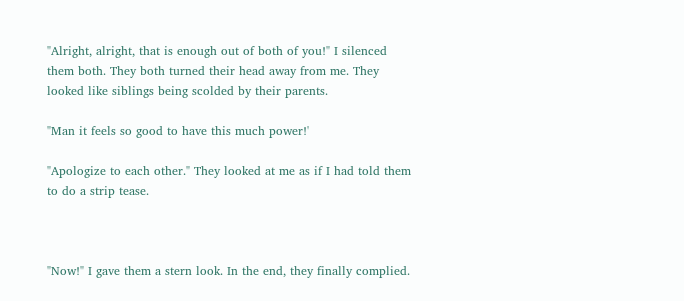"Alright, alright, that is enough out of both of you!" I silenced them both. They both turned their head away from me. They looked like siblings being scolded by their parents.

"Man it feels so good to have this much power!'

"Apologize to each other." They looked at me as if I had told them to do a strip tease.



"Now!" I gave them a stern look. In the end, they finally complied.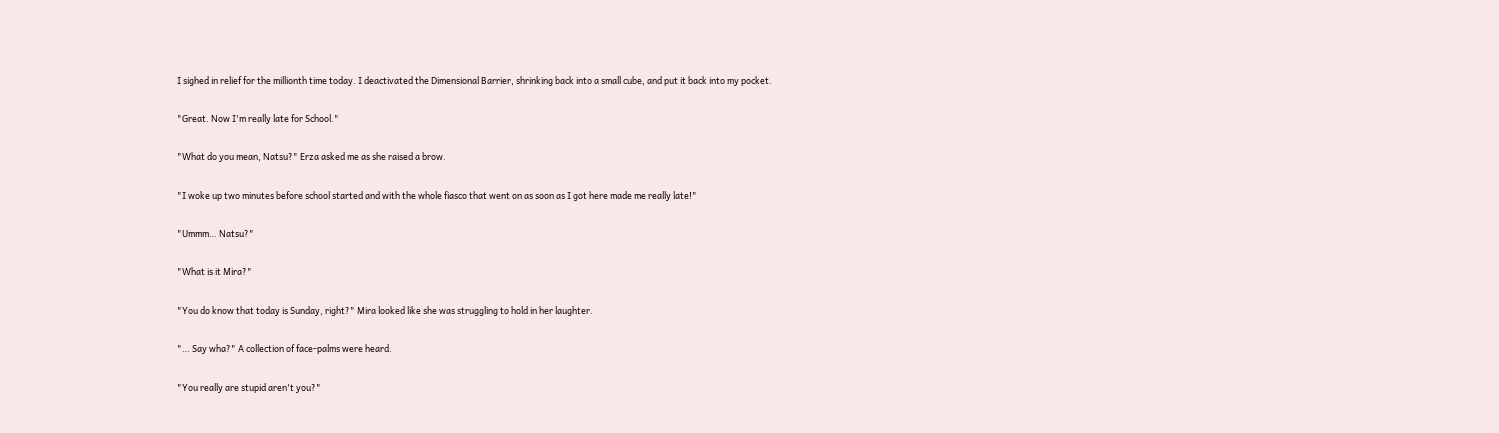I sighed in relief for the millionth time today. I deactivated the Dimensional Barrier, shrinking back into a small cube, and put it back into my pocket.

"Great. Now I'm really late for School."

"What do you mean, Natsu?" Erza asked me as she raised a brow.

"I woke up two minutes before school started and with the whole fiasco that went on as soon as I got here made me really late!"

"Ummm… Natsu?"

"What is it Mira?"

"You do know that today is Sunday, right?" Mira looked like she was struggling to hold in her laughter.

"… Say wha?" A collection of face-palms were heard.

"You really are stupid aren't you?"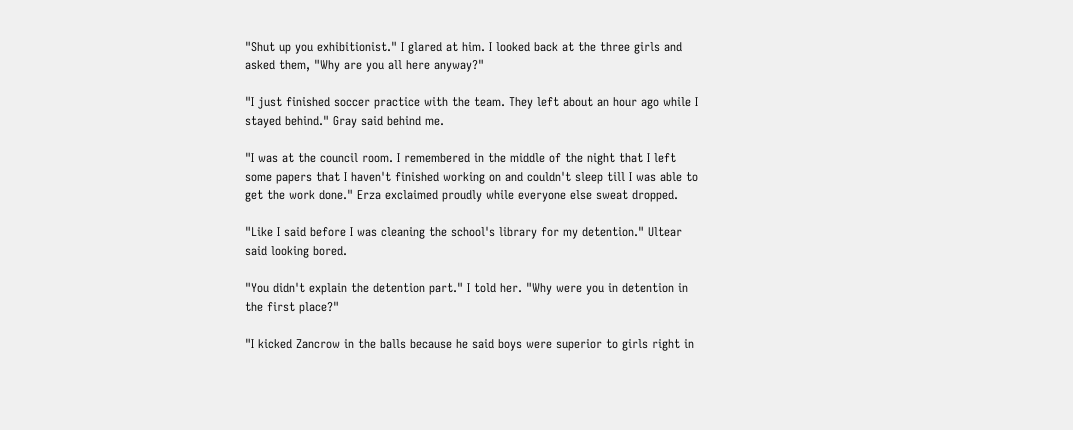"Shut up you exhibitionist." I glared at him. I looked back at the three girls and asked them, "Why are you all here anyway?"

"I just finished soccer practice with the team. They left about an hour ago while I stayed behind." Gray said behind me.

"I was at the council room. I remembered in the middle of the night that I left some papers that I haven't finished working on and couldn't sleep till I was able to get the work done." Erza exclaimed proudly while everyone else sweat dropped.

"Like I said before I was cleaning the school's library for my detention." Ultear said looking bored.

"You didn't explain the detention part." I told her. "Why were you in detention in the first place?"

"I kicked Zancrow in the balls because he said boys were superior to girls right in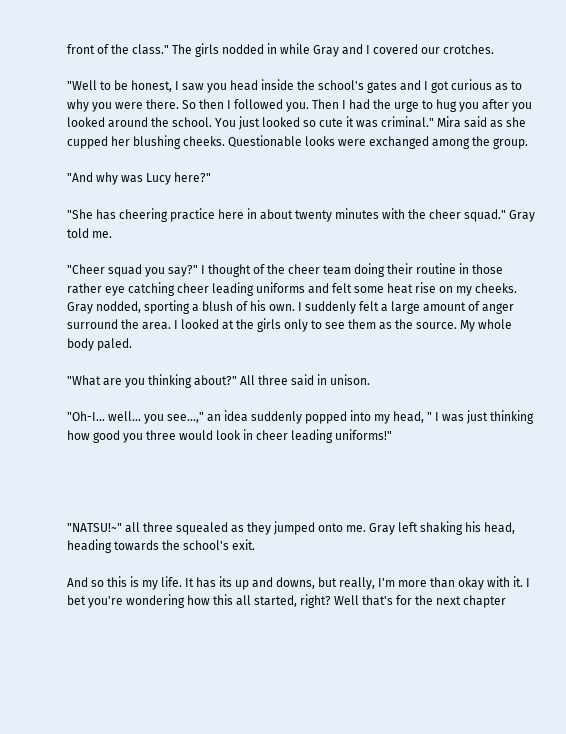front of the class." The girls nodded in while Gray and I covered our crotches.

"Well to be honest, I saw you head inside the school's gates and I got curious as to why you were there. So then I followed you. Then I had the urge to hug you after you looked around the school. You just looked so cute it was criminal." Mira said as she cupped her blushing cheeks. Questionable looks were exchanged among the group.

"And why was Lucy here?"

"She has cheering practice here in about twenty minutes with the cheer squad." Gray told me.

"Cheer squad you say?" I thought of the cheer team doing their routine in those rather eye catching cheer leading uniforms and felt some heat rise on my cheeks. Gray nodded, sporting a blush of his own. I suddenly felt a large amount of anger surround the area. I looked at the girls only to see them as the source. My whole body paled.

"What are you thinking about?" All three said in unison.

"Oh-I… well… you see…," an idea suddenly popped into my head, " I was just thinking how good you three would look in cheer leading uniforms!"




"NATSU!~" all three squealed as they jumped onto me. Gray left shaking his head, heading towards the school's exit.

And so this is my life. It has its up and downs, but really, I'm more than okay with it. I bet you're wondering how this all started, right? Well that's for the next chapter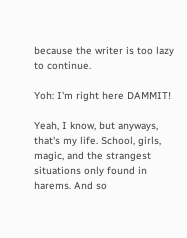because the writer is too lazy to continue.

Yoh: I'm right here DAMMIT!

Yeah, I know, but anyways, that's my life. School, girls, magic, and the strangest situations only found in harems. And so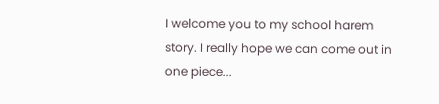I welcome you to my school harem story. I really hope we can come out in one piece...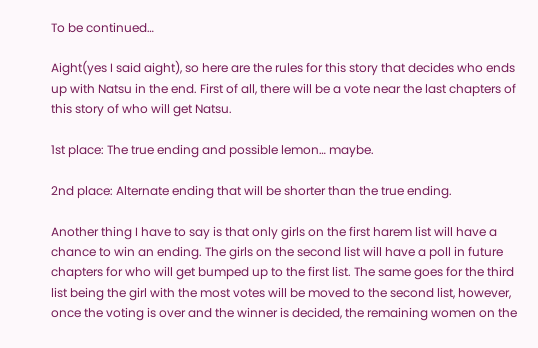To be continued…

Aight(yes I said aight), so here are the rules for this story that decides who ends up with Natsu in the end. First of all, there will be a vote near the last chapters of this story of who will get Natsu.

1st place: The true ending and possible lemon… maybe.

2nd place: Alternate ending that will be shorter than the true ending.

Another thing I have to say is that only girls on the first harem list will have a chance to win an ending. The girls on the second list will have a poll in future chapters for who will get bumped up to the first list. The same goes for the third list being the girl with the most votes will be moved to the second list, however, once the voting is over and the winner is decided, the remaining women on the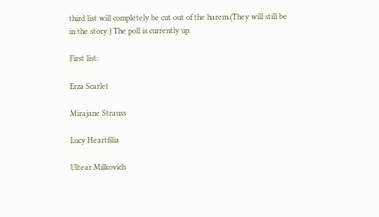third list will completely be cut out of the harem.(They will still be in the story.) The poll is currently up.

First list:

Erza Scarlet

Mirajane Strauss

Lucy Heartfilia

Ultear Milkovich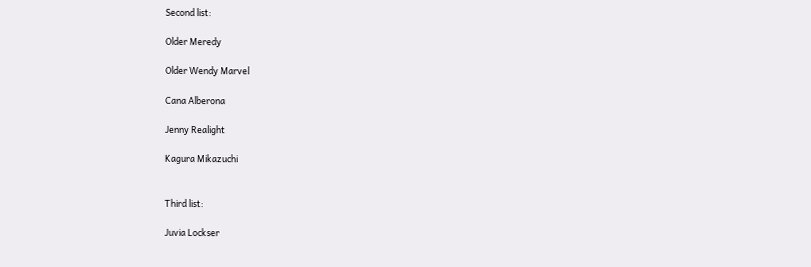Second list:

Older Meredy

Older Wendy Marvel

Cana Alberona

Jenny Realight

Kagura Mikazuchi


Third list:

Juvia Lockser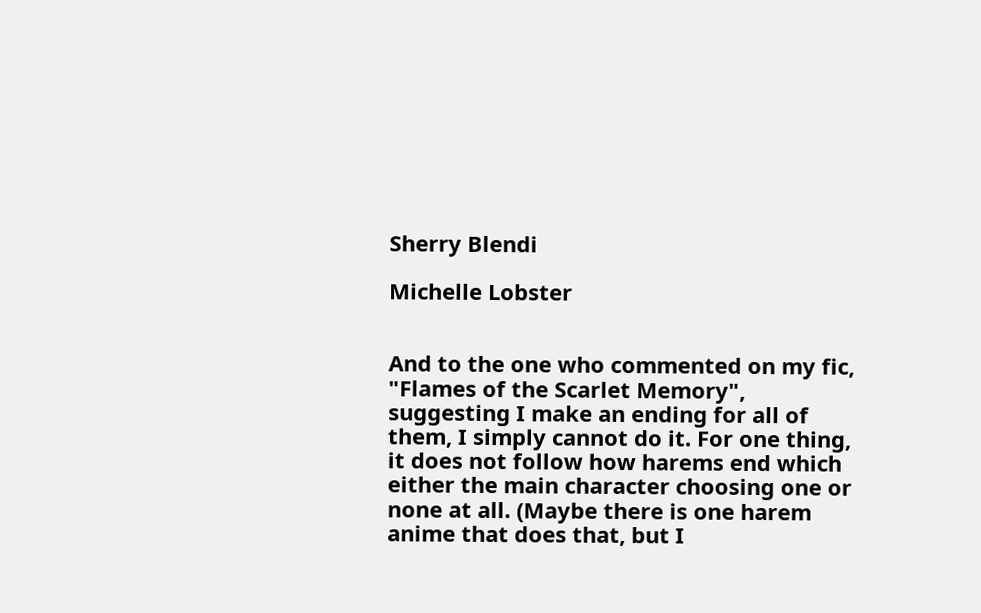Sherry Blendi

Michelle Lobster


And to the one who commented on my fic, "Flames of the Scarlet Memory", suggesting I make an ending for all of them, I simply cannot do it. For one thing, it does not follow how harems end which either the main character choosing one or none at all. (Maybe there is one harem anime that does that, but I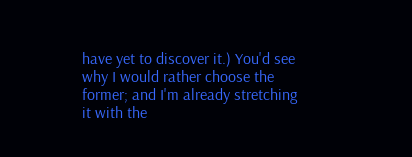have yet to discover it.) You'd see why I would rather choose the former; and I'm already stretching it with the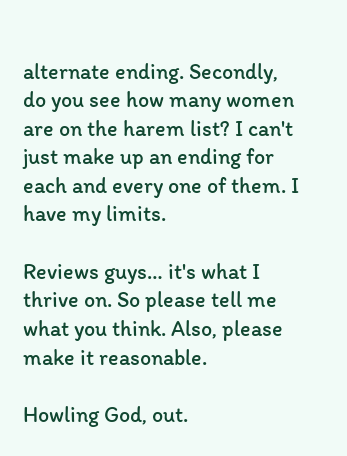alternate ending. Secondly, do you see how many women are on the harem list? I can't just make up an ending for each and every one of them. I have my limits.

Reviews guys… it's what I thrive on. So please tell me what you think. Also, please make it reasonable.

Howling God, out.